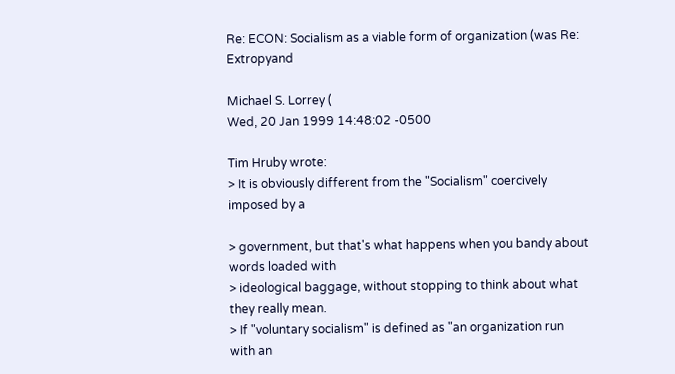Re: ECON: Socialism as a viable form of organization (was Re: Extropyand

Michael S. Lorrey (
Wed, 20 Jan 1999 14:48:02 -0500

Tim Hruby wrote:
> It is obviously different from the "Socialism" coercively imposed by a

> government, but that's what happens when you bandy about words loaded with
> ideological baggage, without stopping to think about what they really mean.
> If "voluntary socialism" is defined as "an organization run with an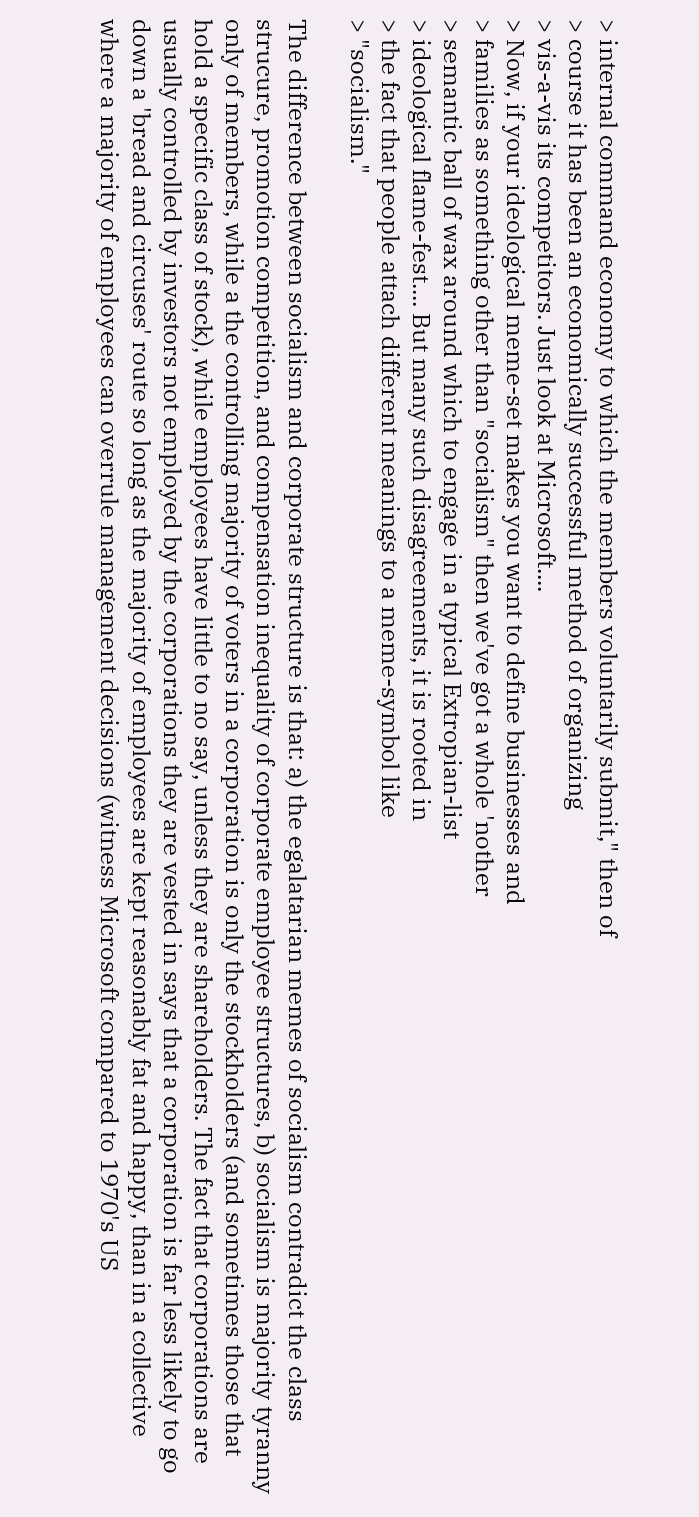> internal command economy to which the members voluntarily submit," then of
> course it has been an economically successful method of organizing
> vis-a-vis its competitors. Just look at Microsoft....
> Now, if your ideological meme-set makes you want to define businesses and
> families as something other than "socialism" then we've got a whole 'nother
> semantic ball of wax around which to engage in a typical Extropian-list
> ideological flame-fest.... But many such disagreements, it is rooted in
> the fact that people attach different meanings to a meme-symbol like
> "socialism."

The difference between socialism and corporate structure is that: a) the egalatarian memes of socialism contradict the class strucure, promotion competition, and compensation inequality of corporate employee structures, b) socialism is majority tyranny only of members, while a the controlling majority of voters in a corporation is only the stockholders (and sometimes those that hold a specific class of stock), while employees have little to no say, unless they are shareholders. The fact that corporations are usually controlled by investors not employed by the corporations they are vested in says that a corporation is far less likely to go down a 'bread and circuses' route so long as the majority of employees are kept reasonably fat and happy, than in a collective where a majority of employees can overrule management decisions (witness Microsoft compared to 1970's US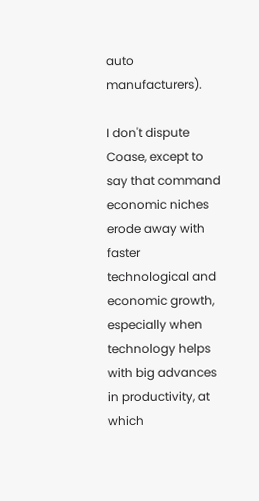auto manufacturers).

I don't dispute Coase, except to say that command economic niches erode away with faster technological and economic growth, especially when technology helps with big advances in productivity, at which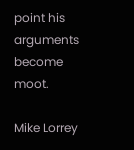point his arguments become moot.

Mike Lorrey